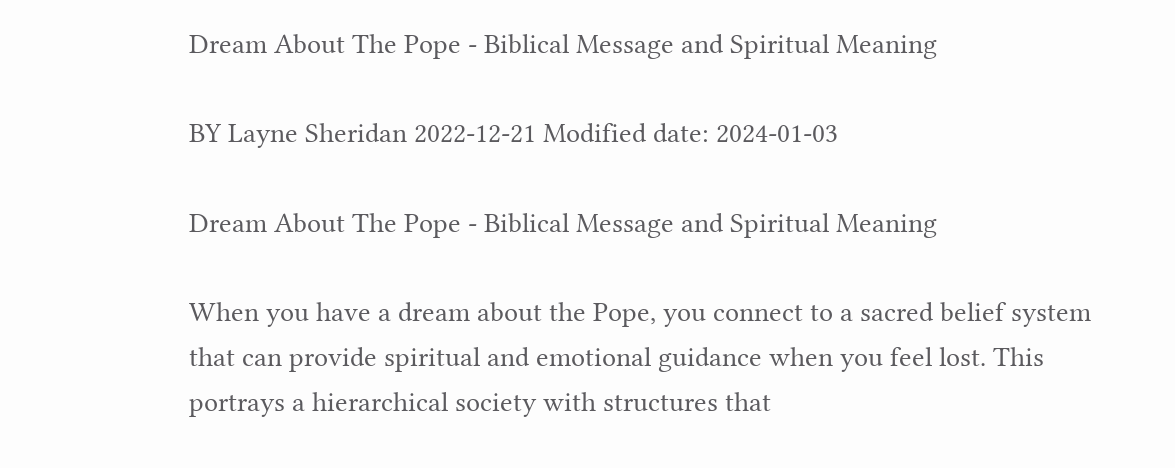Dream About The Pope - Biblical Message and Spiritual Meaning

BY Layne Sheridan 2022-12-21 Modified date: 2024-01-03

Dream About The Pope - Biblical Message and Spiritual Meaning

When you have a dream about the Pope, you connect to a sacred belief system that can provide spiritual and emotional guidance when you feel lost. This portrays a hierarchical society with structures that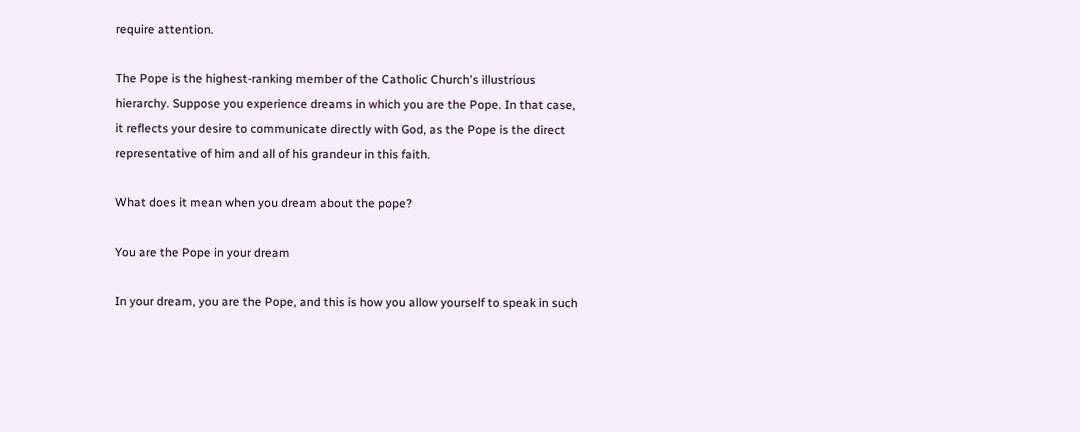require attention.

The Pope is the highest-ranking member of the Catholic Church's illustrious hierarchy. Suppose you experience dreams in which you are the Pope. In that case, it reflects your desire to communicate directly with God, as the Pope is the direct representative of him and all of his grandeur in this faith.

What does it mean when you dream about the pope?

You are the Pope in your dream

In your dream, you are the Pope, and this is how you allow yourself to speak in such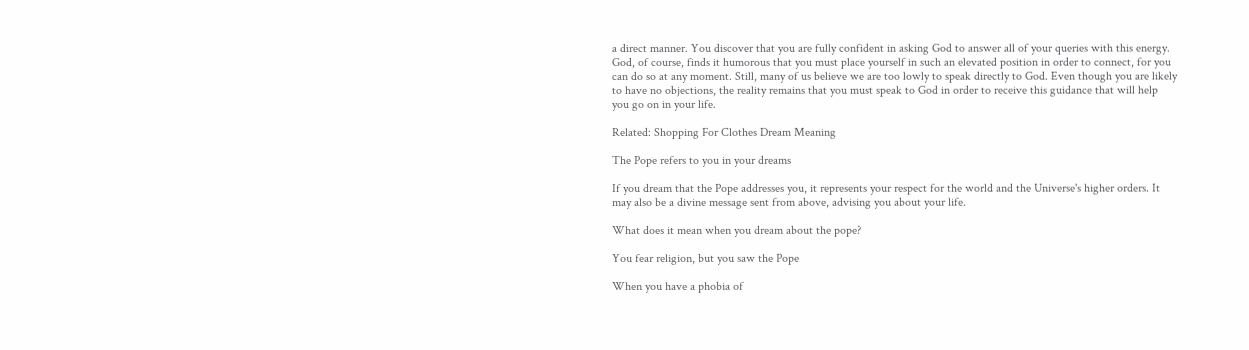a direct manner. You discover that you are fully confident in asking God to answer all of your queries with this energy. God, of course, finds it humorous that you must place yourself in such an elevated position in order to connect, for you can do so at any moment. Still, many of us believe we are too lowly to speak directly to God. Even though you are likely to have no objections, the reality remains that you must speak to God in order to receive this guidance that will help you go on in your life.

Related: Shopping For Clothes Dream Meaning

The Pope refers to you in your dreams

If you dream that the Pope addresses you, it represents your respect for the world and the Universe's higher orders. It may also be a divine message sent from above, advising you about your life.

What does it mean when you dream about the pope?

You fear religion, but you saw the Pope

When you have a phobia of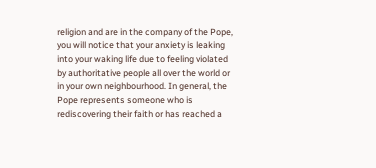religion and are in the company of the Pope, you will notice that your anxiety is leaking into your waking life due to feeling violated by authoritative people all over the world or in your own neighbourhood. In general, the Pope represents someone who is rediscovering their faith or has reached a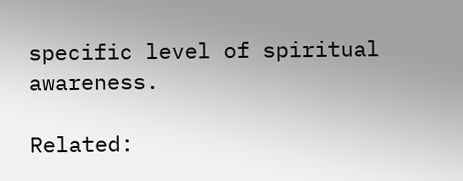specific level of spiritual awareness.

Related: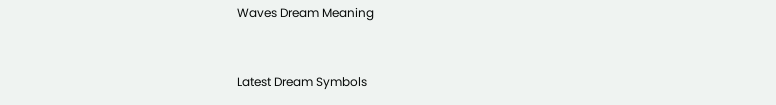Waves Dream Meaning


Latest Dream Symbols